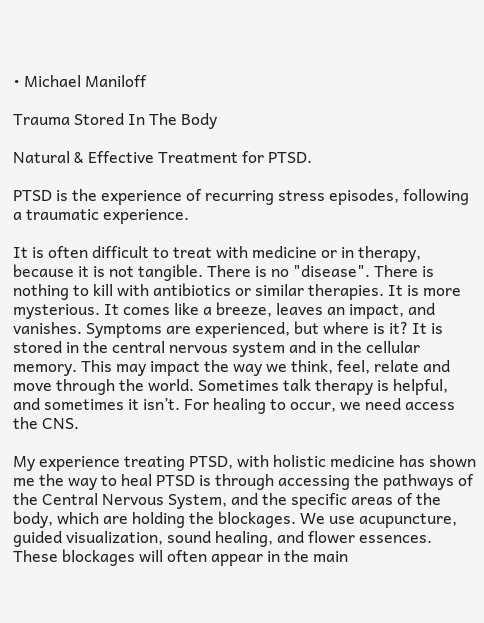• Michael Maniloff

Trauma Stored In The Body

Natural & Effective Treatment for PTSD.

PTSD is the experience of recurring stress episodes, following a traumatic experience.

It is often difficult to treat with medicine or in therapy, because it is not tangible. There is no "disease". There is nothing to kill with antibiotics or similar therapies. It is more mysterious. It comes like a breeze, leaves an impact, and vanishes. Symptoms are experienced, but where is it? It is stored in the central nervous system and in the cellular memory. This may impact the way we think, feel, relate and move through the world. Sometimes talk therapy is helpful, and sometimes it isn’t. For healing to occur, we need access the CNS.

My experience treating PTSD, with holistic medicine has shown me the way to heal PTSD is through accessing the pathways of the Central Nervous System, and the specific areas of the body, which are holding the blockages. We use acupuncture, guided visualization, sound healing, and flower essences. These blockages will often appear in the main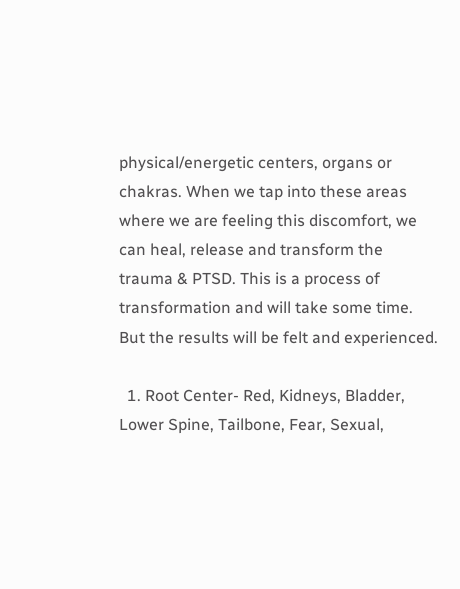physical/energetic centers, organs or chakras. When we tap into these areas where we are feeling this discomfort, we can heal, release and transform the trauma & PTSD. This is a process of transformation and will take some time. But the results will be felt and experienced.

  1. Root Center- Red, Kidneys, Bladder, Lower Spine, Tailbone, Fear, Sexual,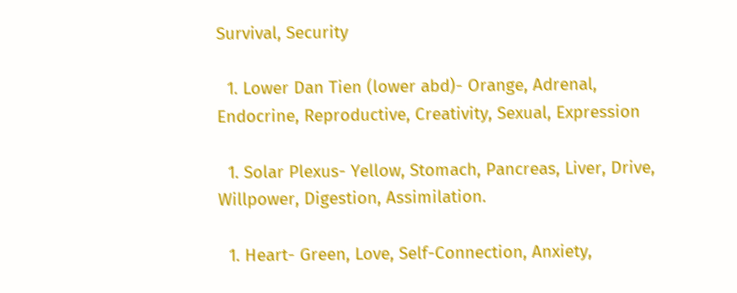Survival, Security

  1. Lower Dan Tien (lower abd)- Orange, Adrenal, Endocrine, Reproductive, Creativity, Sexual, Expression

  1. Solar Plexus- Yellow, Stomach, Pancreas, Liver, Drive, Willpower, Digestion, Assimilation.

  1. Heart- Green, Love, Self-Connection, Anxiety,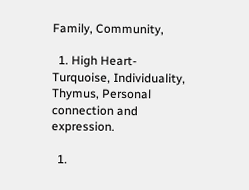Family, Community,

  1. High Heart- Turquoise, Individuality, Thymus, Personal connection and expression.

  1.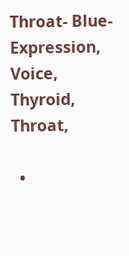Throat- Blue- Expression, Voice, Thyroid, Throat,

  •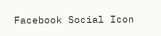Facebook Social Icon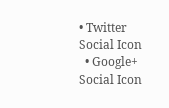• Twitter Social Icon
  • Google+ Social Icon